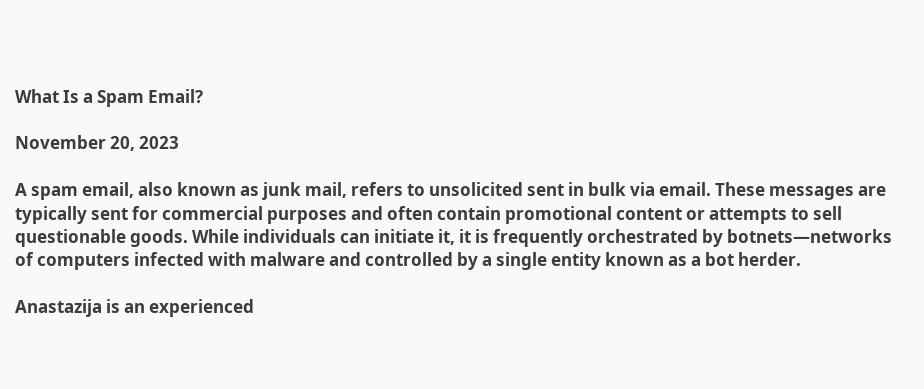What Is a Spam Email?

November 20, 2023

A spam email, also known as junk mail, refers to unsolicited sent in bulk via email. These messages are typically sent for commercial purposes and often contain promotional content or attempts to sell questionable goods. While individuals can initiate it, it is frequently orchestrated by botnets—networks of computers infected with malware and controlled by a single entity known as a bot herder.

Anastazija is an experienced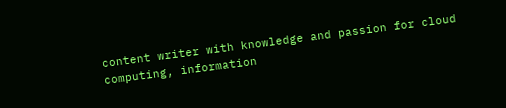content writer with knowledge and passion for cloud computing, information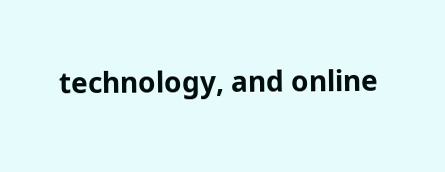technology, and online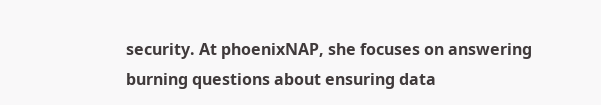security. At phoenixNAP, she focuses on answering burning questions about ensuring data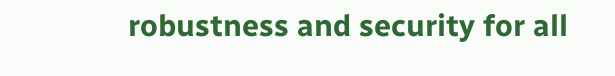robustness and security for all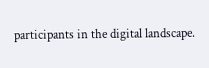participants in the digital landscape.